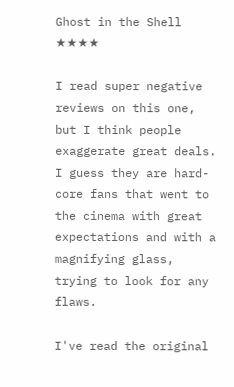Ghost in the Shell ★★★★

I read super negative reviews on this one, but I think people exaggerate great deals. I guess they are hard-core fans that went to the cinema with great expectations and with a magnifying glass, trying to look for any flaws.

I've read the original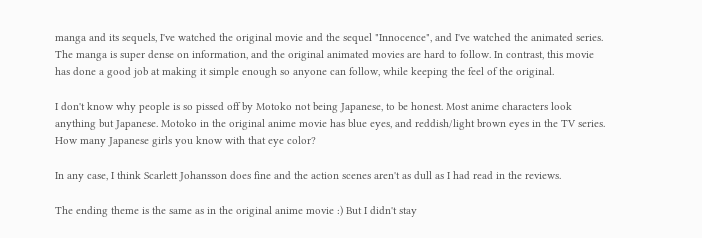manga and its sequels, I've watched the original movie and the sequel "Innocence", and I've watched the animated series. The manga is super dense on information, and the original animated movies are hard to follow. In contrast, this movie has done a good job at making it simple enough so anyone can follow, while keeping the feel of the original.

I don't know why people is so pissed off by Motoko not being Japanese, to be honest. Most anime characters look anything but Japanese. Motoko in the original anime movie has blue eyes, and reddish/light brown eyes in the TV series. How many Japanese girls you know with that eye color?

In any case, I think Scarlett Johansson does fine and the action scenes aren't as dull as I had read in the reviews.

The ending theme is the same as in the original anime movie :) But I didn't stay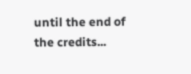until the end of the credits...